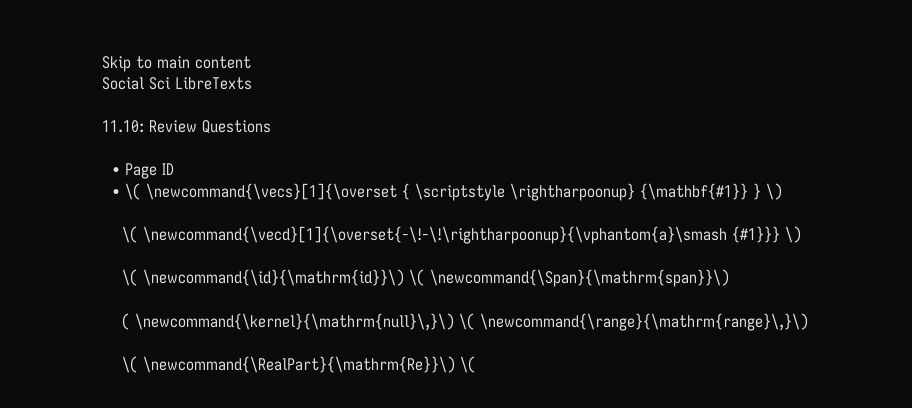Skip to main content
Social Sci LibreTexts

11.10: Review Questions

  • Page ID
  • \( \newcommand{\vecs}[1]{\overset { \scriptstyle \rightharpoonup} {\mathbf{#1}} } \)

    \( \newcommand{\vecd}[1]{\overset{-\!-\!\rightharpoonup}{\vphantom{a}\smash {#1}}} \)

    \( \newcommand{\id}{\mathrm{id}}\) \( \newcommand{\Span}{\mathrm{span}}\)

    ( \newcommand{\kernel}{\mathrm{null}\,}\) \( \newcommand{\range}{\mathrm{range}\,}\)

    \( \newcommand{\RealPart}{\mathrm{Re}}\) \(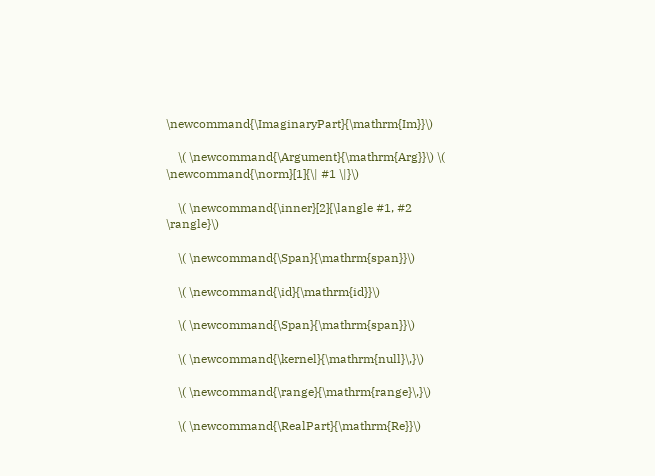\newcommand{\ImaginaryPart}{\mathrm{Im}}\)

    \( \newcommand{\Argument}{\mathrm{Arg}}\) \( \newcommand{\norm}[1]{\| #1 \|}\)

    \( \newcommand{\inner}[2]{\langle #1, #2 \rangle}\)

    \( \newcommand{\Span}{\mathrm{span}}\)

    \( \newcommand{\id}{\mathrm{id}}\)

    \( \newcommand{\Span}{\mathrm{span}}\)

    \( \newcommand{\kernel}{\mathrm{null}\,}\)

    \( \newcommand{\range}{\mathrm{range}\,}\)

    \( \newcommand{\RealPart}{\mathrm{Re}}\)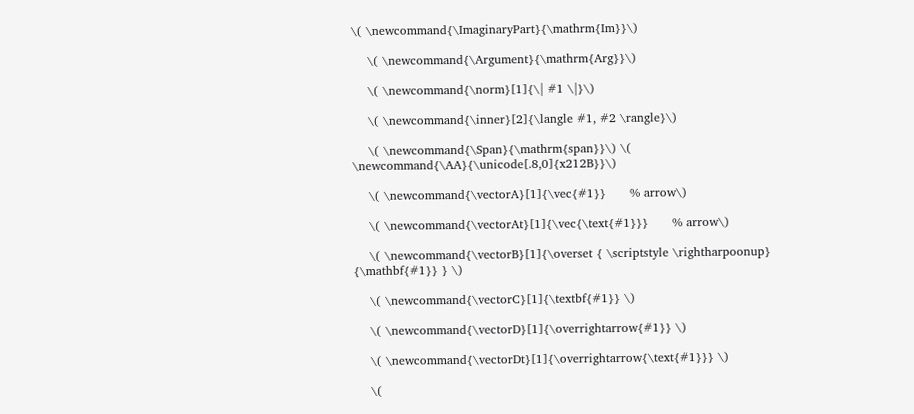\( \newcommand{\ImaginaryPart}{\mathrm{Im}}\)

    \( \newcommand{\Argument}{\mathrm{Arg}}\)

    \( \newcommand{\norm}[1]{\| #1 \|}\)

    \( \newcommand{\inner}[2]{\langle #1, #2 \rangle}\)

    \( \newcommand{\Span}{\mathrm{span}}\) \( \newcommand{\AA}{\unicode[.8,0]{x212B}}\)

    \( \newcommand{\vectorA}[1]{\vec{#1}}      % arrow\)

    \( \newcommand{\vectorAt}[1]{\vec{\text{#1}}}      % arrow\)

    \( \newcommand{\vectorB}[1]{\overset { \scriptstyle \rightharpoonup} {\mathbf{#1}} } \)

    \( \newcommand{\vectorC}[1]{\textbf{#1}} \)

    \( \newcommand{\vectorD}[1]{\overrightarrow{#1}} \)

    \( \newcommand{\vectorDt}[1]{\overrightarrow{\text{#1}}} \)

    \(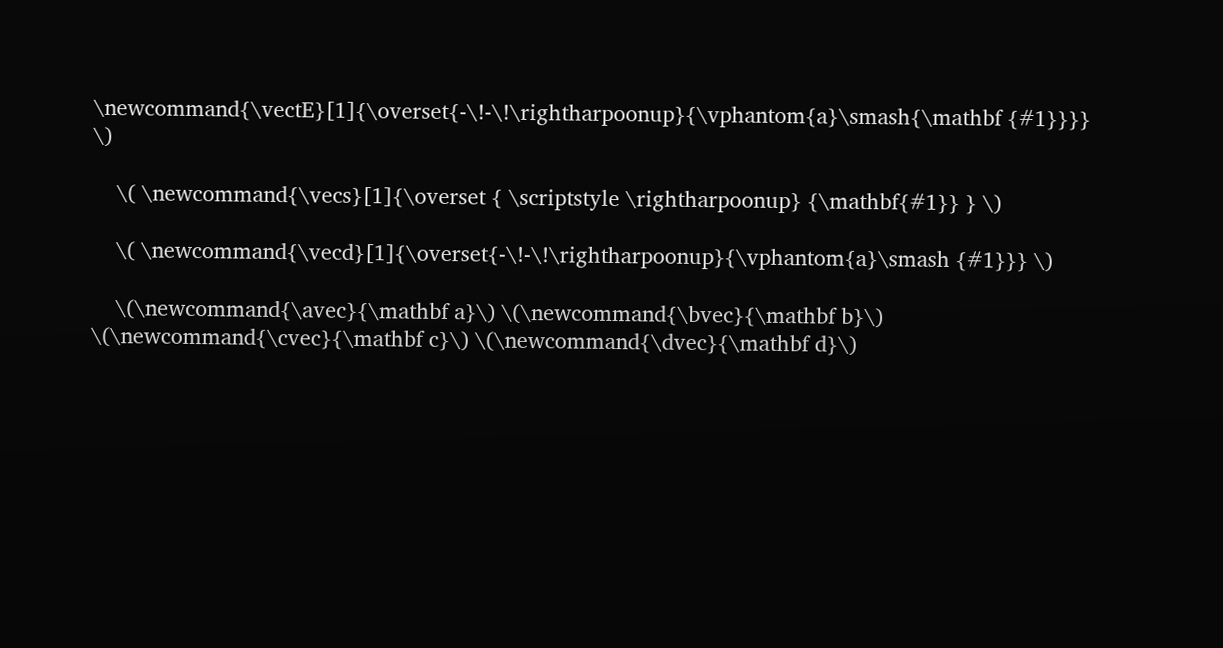\newcommand{\vectE}[1]{\overset{-\!-\!\rightharpoonup}{\vphantom{a}\smash{\mathbf {#1}}}} \)

    \( \newcommand{\vecs}[1]{\overset { \scriptstyle \rightharpoonup} {\mathbf{#1}} } \)

    \( \newcommand{\vecd}[1]{\overset{-\!-\!\rightharpoonup}{\vphantom{a}\smash {#1}}} \)

    \(\newcommand{\avec}{\mathbf a}\) \(\newcommand{\bvec}{\mathbf b}\) \(\newcommand{\cvec}{\mathbf c}\) \(\newcommand{\dvec}{\mathbf d}\)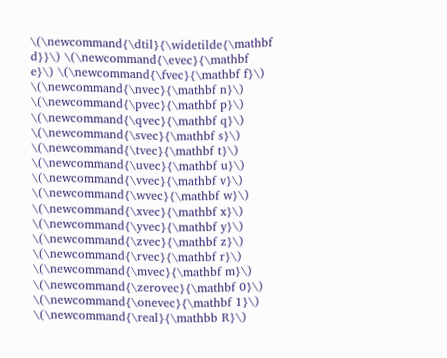\(\newcommand{\dtil}{\widetilde{\mathbf d}}\) \(\newcommand{\evec}{\mathbf e}\) \(\newcommand{\fvec}{\mathbf f}\) \(\newcommand{\nvec}{\mathbf n}\) \(\newcommand{\pvec}{\mathbf p}\) \(\newcommand{\qvec}{\mathbf q}\) \(\newcommand{\svec}{\mathbf s}\) \(\newcommand{\tvec}{\mathbf t}\) \(\newcommand{\uvec}{\mathbf u}\) \(\newcommand{\vvec}{\mathbf v}\) \(\newcommand{\wvec}{\mathbf w}\) \(\newcommand{\xvec}{\mathbf x}\) \(\newcommand{\yvec}{\mathbf y}\) \(\newcommand{\zvec}{\mathbf z}\) \(\newcommand{\rvec}{\mathbf r}\) \(\newcommand{\mvec}{\mathbf m}\) \(\newcommand{\zerovec}{\mathbf 0}\) \(\newcommand{\onevec}{\mathbf 1}\) \(\newcommand{\real}{\mathbb R}\)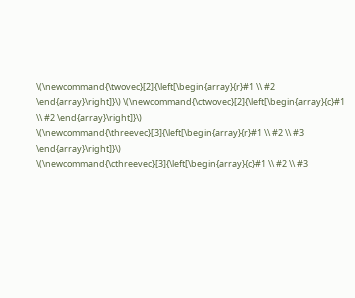\(\newcommand{\twovec}[2]{\left[\begin{array}{r}#1 \\ #2 \end{array}\right]}\) \(\newcommand{\ctwovec}[2]{\left[\begin{array}{c}#1 \\ #2 \end{array}\right]}\) \(\newcommand{\threevec}[3]{\left[\begin{array}{r}#1 \\ #2 \\ #3 \end{array}\right]}\) \(\newcommand{\cthreevec}[3]{\left[\begin{array}{c}#1 \\ #2 \\ #3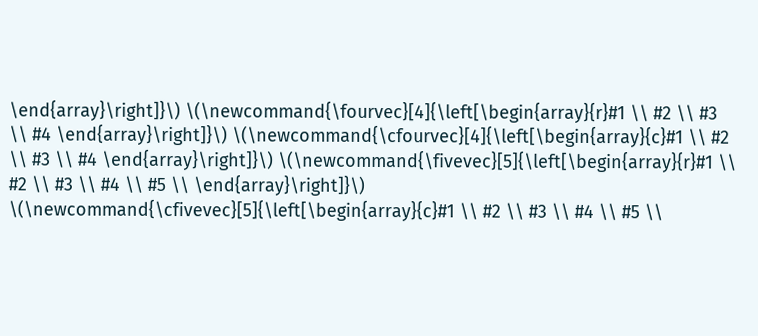\end{array}\right]}\) \(\newcommand{\fourvec}[4]{\left[\begin{array}{r}#1 \\ #2 \\ #3 \\ #4 \end{array}\right]}\) \(\newcommand{\cfourvec}[4]{\left[\begin{array}{c}#1 \\ #2 \\ #3 \\ #4 \end{array}\right]}\) \(\newcommand{\fivevec}[5]{\left[\begin{array}{r}#1 \\ #2 \\ #3 \\ #4 \\ #5 \\ \end{array}\right]}\) \(\newcommand{\cfivevec}[5]{\left[\begin{array}{c}#1 \\ #2 \\ #3 \\ #4 \\ #5 \\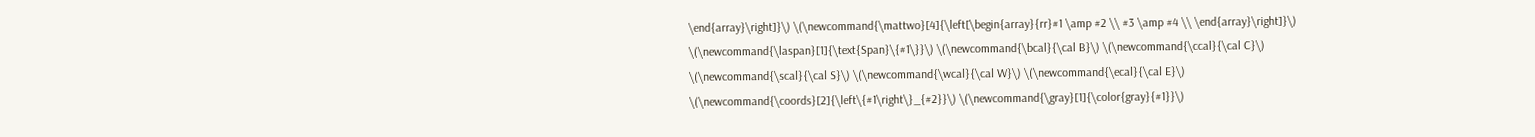\end{array}\right]}\) \(\newcommand{\mattwo}[4]{\left[\begin{array}{rr}#1 \amp #2 \\ #3 \amp #4 \\ \end{array}\right]}\) \(\newcommand{\laspan}[1]{\text{Span}\{#1\}}\) \(\newcommand{\bcal}{\cal B}\) \(\newcommand{\ccal}{\cal C}\) \(\newcommand{\scal}{\cal S}\) \(\newcommand{\wcal}{\cal W}\) \(\newcommand{\ecal}{\cal E}\) \(\newcommand{\coords}[2]{\left\{#1\right\}_{#2}}\) \(\newcommand{\gray}[1]{\color{gray}{#1}}\)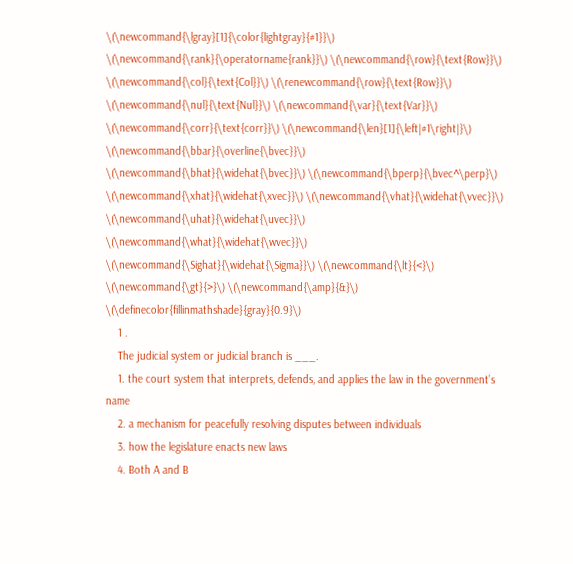\(\newcommand{\lgray}[1]{\color{lightgray}{#1}}\) \(\newcommand{\rank}{\operatorname{rank}}\) \(\newcommand{\row}{\text{Row}}\) \(\newcommand{\col}{\text{Col}}\) \(\renewcommand{\row}{\text{Row}}\) \(\newcommand{\nul}{\text{Nul}}\) \(\newcommand{\var}{\text{Var}}\) \(\newcommand{\corr}{\text{corr}}\) \(\newcommand{\len}[1]{\left|#1\right|}\) \(\newcommand{\bbar}{\overline{\bvec}}\) \(\newcommand{\bhat}{\widehat{\bvec}}\) \(\newcommand{\bperp}{\bvec^\perp}\) \(\newcommand{\xhat}{\widehat{\xvec}}\) \(\newcommand{\vhat}{\widehat{\vvec}}\) \(\newcommand{\uhat}{\widehat{\uvec}}\) \(\newcommand{\what}{\widehat{\wvec}}\) \(\newcommand{\Sighat}{\widehat{\Sigma}}\) \(\newcommand{\lt}{<}\) \(\newcommand{\gt}{>}\) \(\newcommand{\amp}{&}\) \(\definecolor{fillinmathshade}{gray}{0.9}\)
    1 .
    The judicial system or judicial branch is ___.
    1. the court system that interprets, defends, and applies the law in the government’s name
    2. a mechanism for peacefully resolving disputes between individuals
    3. how the legislature enacts new laws
    4. Both A and B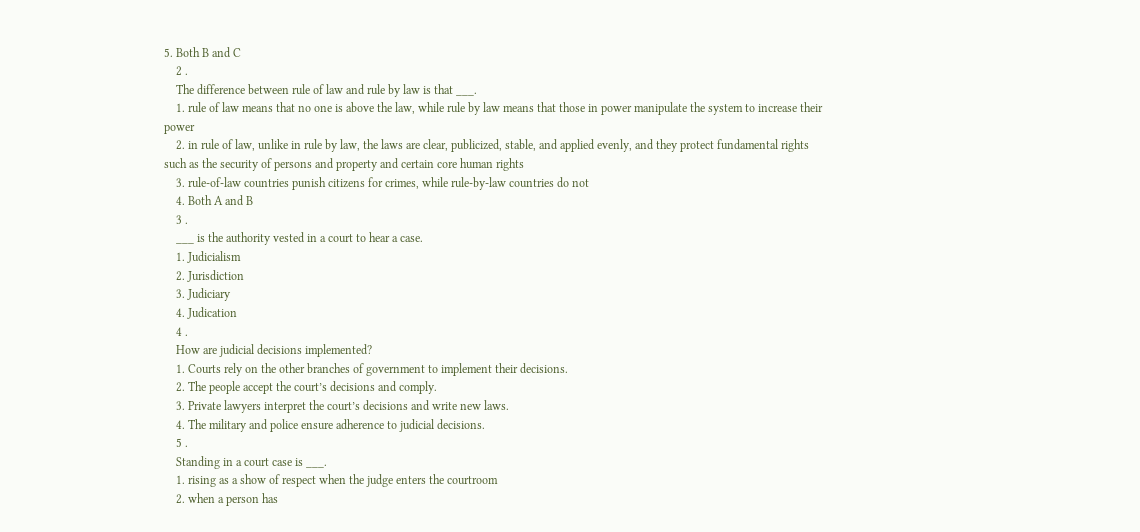5. Both B and C
    2 .
    The difference between rule of law and rule by law is that ___.
    1. rule of law means that no one is above the law, while rule by law means that those in power manipulate the system to increase their power
    2. in rule of law, unlike in rule by law, the laws are clear, publicized, stable, and applied evenly, and they protect fundamental rights such as the security of persons and property and certain core human rights
    3. rule-of-law countries punish citizens for crimes, while rule-by-law countries do not
    4. Both A and B
    3 .
    ___ is the authority vested in a court to hear a case.
    1. Judicialism
    2. Jurisdiction
    3. Judiciary
    4. Judication
    4 .
    How are judicial decisions implemented?
    1. Courts rely on the other branches of government to implement their decisions.
    2. The people accept the court’s decisions and comply.
    3. Private lawyers interpret the court’s decisions and write new laws.
    4. The military and police ensure adherence to judicial decisions.
    5 .
    Standing in a court case is ___.
    1. rising as a show of respect when the judge enters the courtroom
    2. when a person has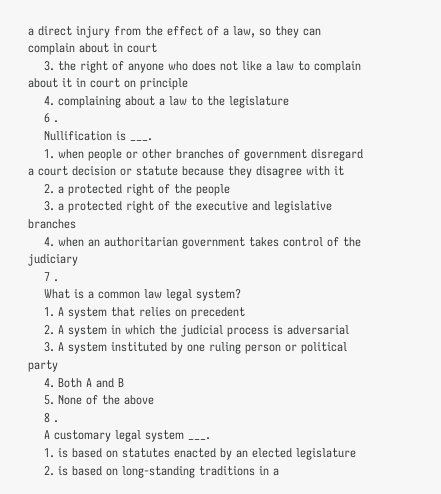a direct injury from the effect of a law, so they can complain about in court
    3. the right of anyone who does not like a law to complain about it in court on principle
    4. complaining about a law to the legislature
    6 .
    Nullification is ___.
    1. when people or other branches of government disregard a court decision or statute because they disagree with it
    2. a protected right of the people
    3. a protected right of the executive and legislative branches
    4. when an authoritarian government takes control of the judiciary
    7 .
    What is a common law legal system?
    1. A system that relies on precedent
    2. A system in which the judicial process is adversarial
    3. A system instituted by one ruling person or political party
    4. Both A and B
    5. None of the above
    8 .
    A customary legal system ___.
    1. is based on statutes enacted by an elected legislature
    2. is based on long-standing traditions in a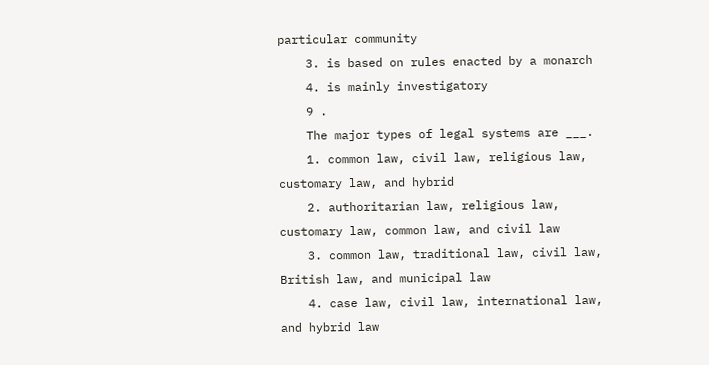particular community
    3. is based on rules enacted by a monarch
    4. is mainly investigatory
    9 .
    The major types of legal systems are ___.
    1. common law, civil law, religious law, customary law, and hybrid
    2. authoritarian law, religious law, customary law, common law, and civil law
    3. common law, traditional law, civil law, British law, and municipal law
    4. case law, civil law, international law, and hybrid law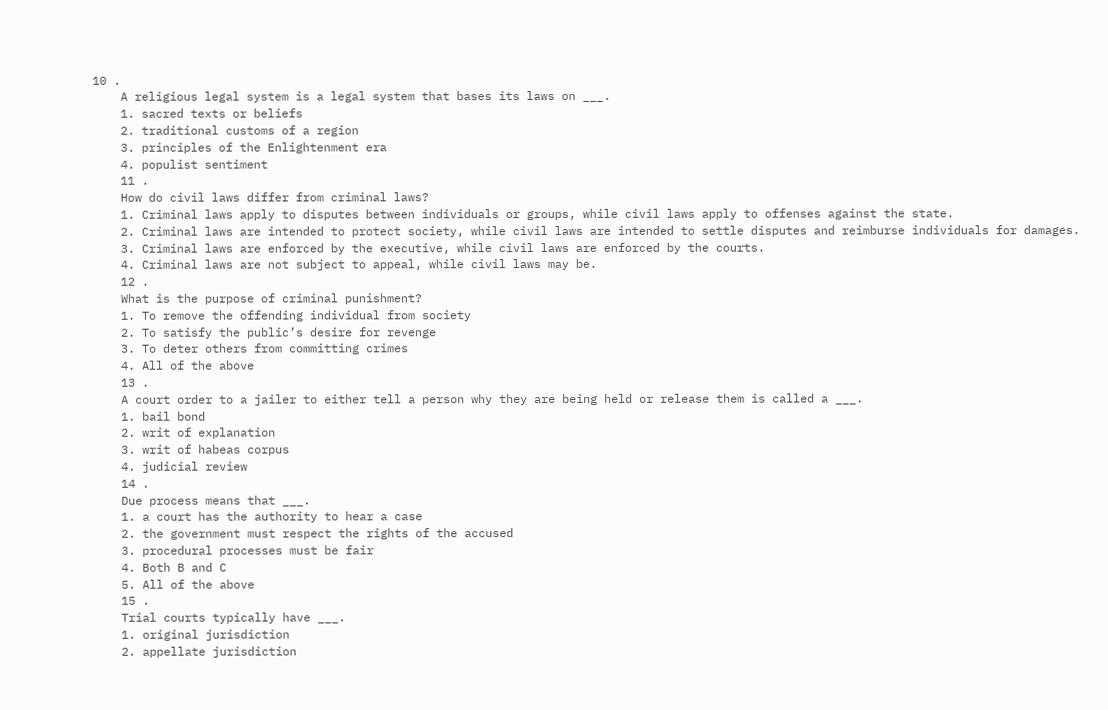10 .
    A religious legal system is a legal system that bases its laws on ___.
    1. sacred texts or beliefs
    2. traditional customs of a region
    3. principles of the Enlightenment era
    4. populist sentiment
    11 .
    How do civil laws differ from criminal laws?
    1. Criminal laws apply to disputes between individuals or groups, while civil laws apply to offenses against the state.
    2. Criminal laws are intended to protect society, while civil laws are intended to settle disputes and reimburse individuals for damages.
    3. Criminal laws are enforced by the executive, while civil laws are enforced by the courts.
    4. Criminal laws are not subject to appeal, while civil laws may be.
    12 .
    What is the purpose of criminal punishment?
    1. To remove the offending individual from society
    2. To satisfy the public’s desire for revenge
    3. To deter others from committing crimes
    4. All of the above
    13 .
    A court order to a jailer to either tell a person why they are being held or release them is called a ___.
    1. bail bond
    2. writ of explanation
    3. writ of habeas corpus
    4. judicial review
    14 .
    Due process means that ___.
    1. a court has the authority to hear a case
    2. the government must respect the rights of the accused
    3. procedural processes must be fair
    4. Both B and C
    5. All of the above
    15 .
    Trial courts typically have ___.
    1. original jurisdiction
    2. appellate jurisdiction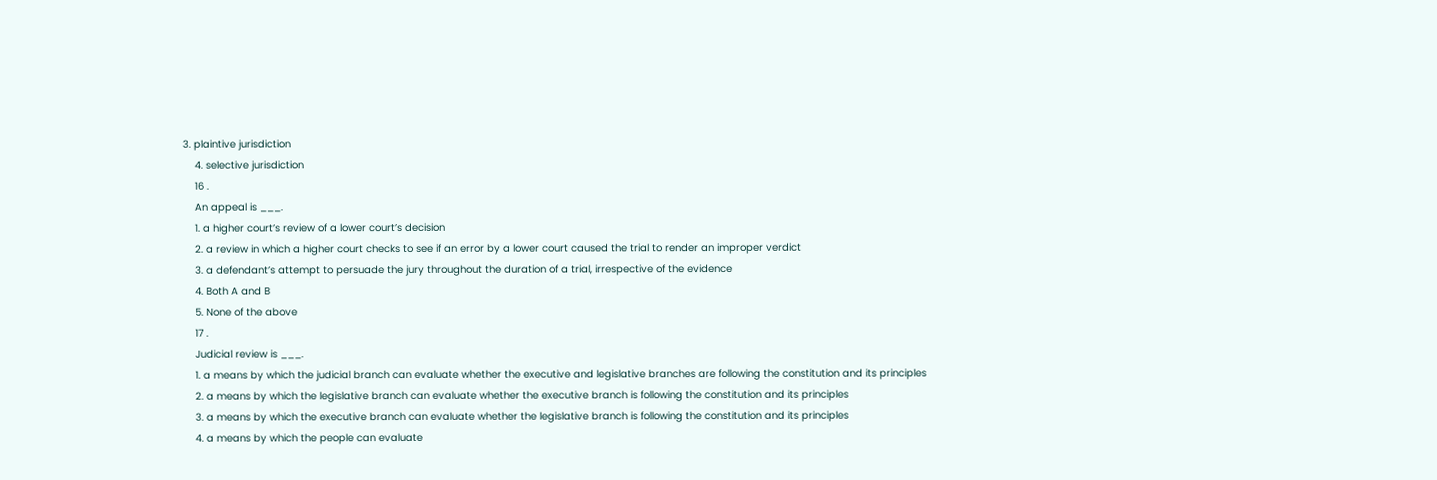3. plaintive jurisdiction
    4. selective jurisdiction
    16 .
    An appeal is ___.
    1. a higher court’s review of a lower court’s decision
    2. a review in which a higher court checks to see if an error by a lower court caused the trial to render an improper verdict
    3. a defendant’s attempt to persuade the jury throughout the duration of a trial, irrespective of the evidence
    4. Both A and B
    5. None of the above
    17 .
    Judicial review is ___.
    1. a means by which the judicial branch can evaluate whether the executive and legislative branches are following the constitution and its principles
    2. a means by which the legislative branch can evaluate whether the executive branch is following the constitution and its principles
    3. a means by which the executive branch can evaluate whether the legislative branch is following the constitution and its principles
    4. a means by which the people can evaluate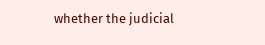whether the judicial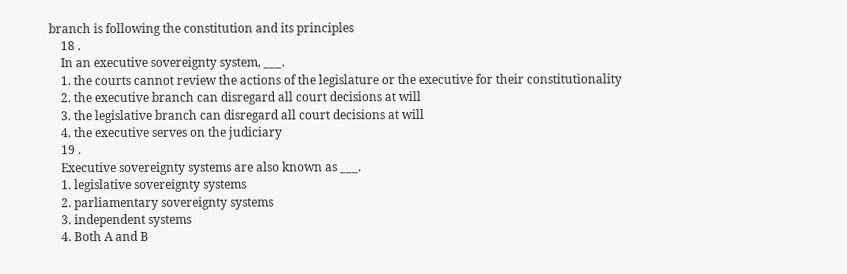branch is following the constitution and its principles
    18 .
    In an executive sovereignty system, ___.
    1. the courts cannot review the actions of the legislature or the executive for their constitutionality
    2. the executive branch can disregard all court decisions at will
    3. the legislative branch can disregard all court decisions at will
    4. the executive serves on the judiciary
    19 .
    Executive sovereignty systems are also known as ___.
    1. legislative sovereignty systems
    2. parliamentary sovereignty systems
    3. independent systems
    4. Both A and B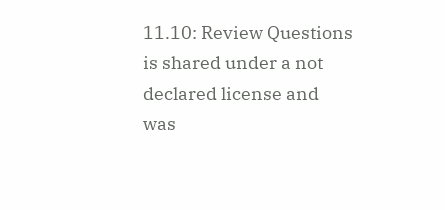11.10: Review Questions is shared under a not declared license and was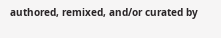authored, remixed, and/or curated by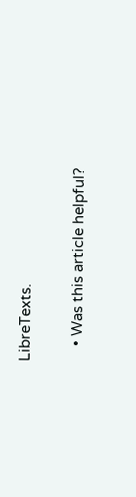LibreTexts.

    • Was this article helpful?